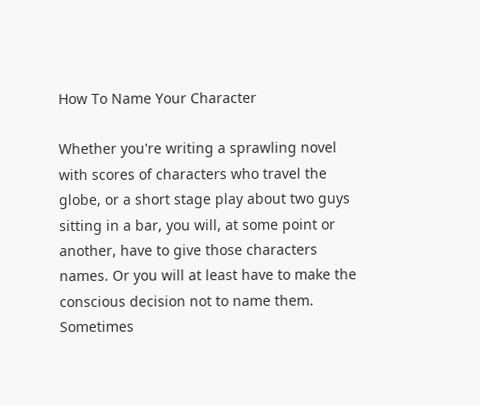How To Name Your Character

Whether you're writing a sprawling novel with scores of characters who travel the globe, or a short stage play about two guys sitting in a bar, you will, at some point or another, have to give those characters names. Or you will at least have to make the conscious decision not to name them. Sometimes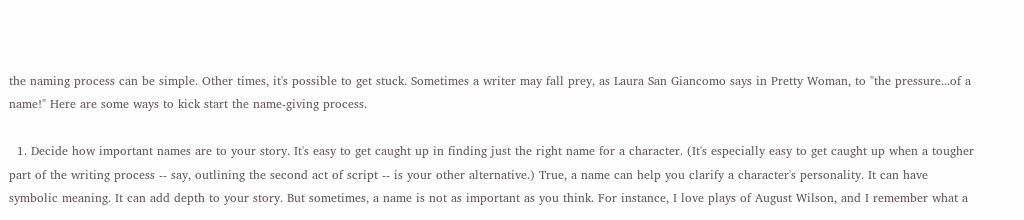the naming process can be simple. Other times, it's possible to get stuck. Sometimes a writer may fall prey, as Laura San Giancomo says in Pretty Woman, to "the pressure...of a name!" Here are some ways to kick start the name-giving process.

  1. Decide how important names are to your story. It's easy to get caught up in finding just the right name for a character. (It's especially easy to get caught up when a tougher part of the writing process -- say, outlining the second act of script -- is your other alternative.) True, a name can help you clarify a character's personality. It can have symbolic meaning. It can add depth to your story. But sometimes, a name is not as important as you think. For instance, I love plays of August Wilson, and I remember what a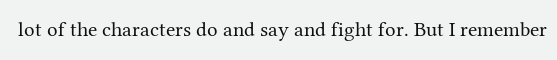lot of the characters do and say and fight for. But I remember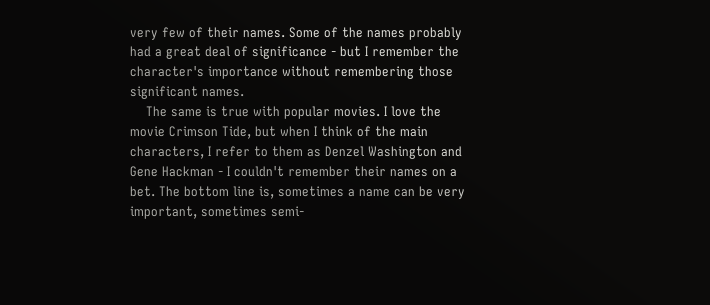very few of their names. Some of the names probably had a great deal of significance - but I remember the character's importance without remembering those significant names.
    The same is true with popular movies. I love the movie Crimson Tide, but when I think of the main characters, I refer to them as Denzel Washington and Gene Hackman - I couldn't remember their names on a bet. The bottom line is, sometimes a name can be very important, sometimes semi-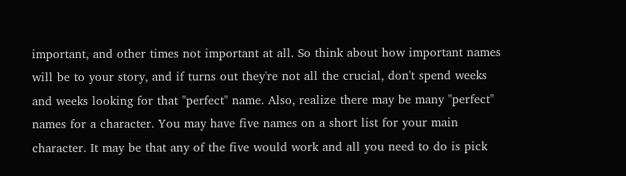important, and other times not important at all. So think about how important names will be to your story, and if turns out they're not all the crucial, don't spend weeks and weeks looking for that "perfect" name. Also, realize there may be many "perfect" names for a character. You may have five names on a short list for your main character. It may be that any of the five would work and all you need to do is pick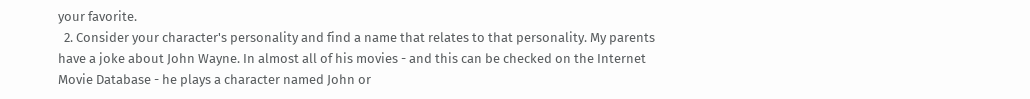your favorite.
  2. Consider your character's personality and find a name that relates to that personality. My parents have a joke about John Wayne. In almost all of his movies - and this can be checked on the Internet Movie Database - he plays a character named John or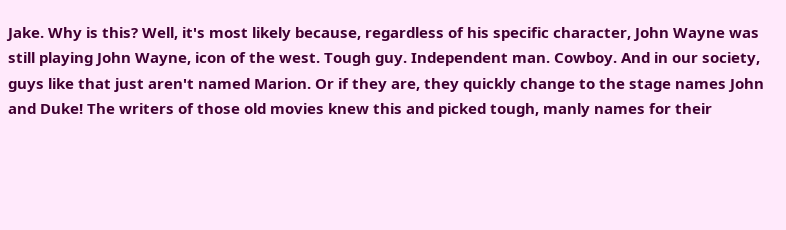Jake. Why is this? Well, it's most likely because, regardless of his specific character, John Wayne was still playing John Wayne, icon of the west. Tough guy. Independent man. Cowboy. And in our society, guys like that just aren't named Marion. Or if they are, they quickly change to the stage names John and Duke! The writers of those old movies knew this and picked tough, manly names for their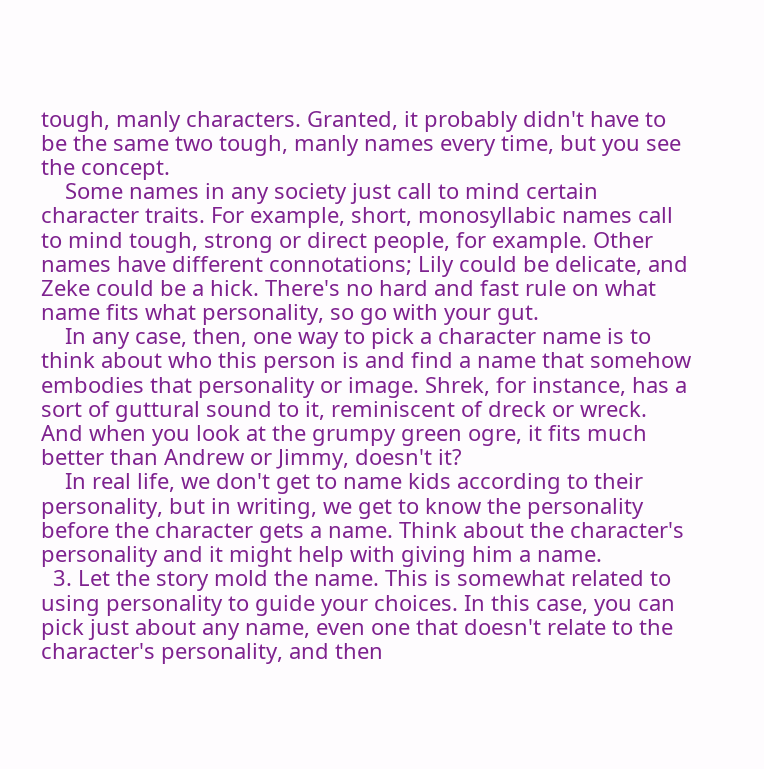tough, manly characters. Granted, it probably didn't have to be the same two tough, manly names every time, but you see the concept.
    Some names in any society just call to mind certain character traits. For example, short, monosyllabic names call to mind tough, strong or direct people, for example. Other names have different connotations; Lily could be delicate, and Zeke could be a hick. There's no hard and fast rule on what name fits what personality, so go with your gut.
    In any case, then, one way to pick a character name is to think about who this person is and find a name that somehow embodies that personality or image. Shrek, for instance, has a sort of guttural sound to it, reminiscent of dreck or wreck. And when you look at the grumpy green ogre, it fits much better than Andrew or Jimmy, doesn't it?
    In real life, we don't get to name kids according to their personality, but in writing, we get to know the personality before the character gets a name. Think about the character's personality and it might help with giving him a name.
  3. Let the story mold the name. This is somewhat related to using personality to guide your choices. In this case, you can pick just about any name, even one that doesn't relate to the character's personality, and then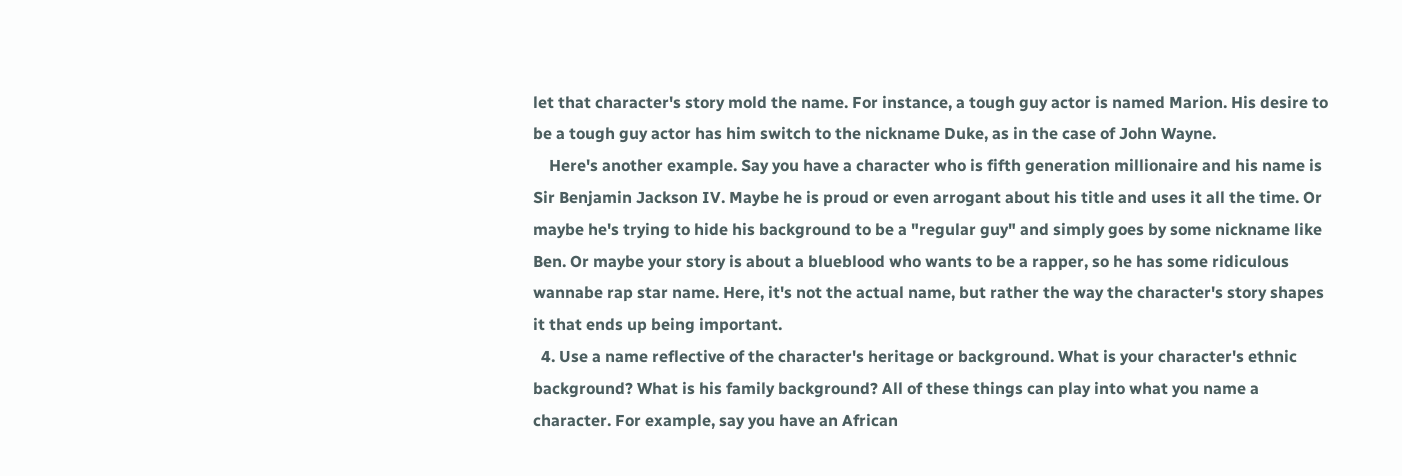let that character's story mold the name. For instance, a tough guy actor is named Marion. His desire to be a tough guy actor has him switch to the nickname Duke, as in the case of John Wayne.
    Here's another example. Say you have a character who is fifth generation millionaire and his name is Sir Benjamin Jackson IV. Maybe he is proud or even arrogant about his title and uses it all the time. Or maybe he's trying to hide his background to be a "regular guy" and simply goes by some nickname like Ben. Or maybe your story is about a blueblood who wants to be a rapper, so he has some ridiculous wannabe rap star name. Here, it's not the actual name, but rather the way the character's story shapes it that ends up being important.
  4. Use a name reflective of the character's heritage or background. What is your character's ethnic background? What is his family background? All of these things can play into what you name a character. For example, say you have an African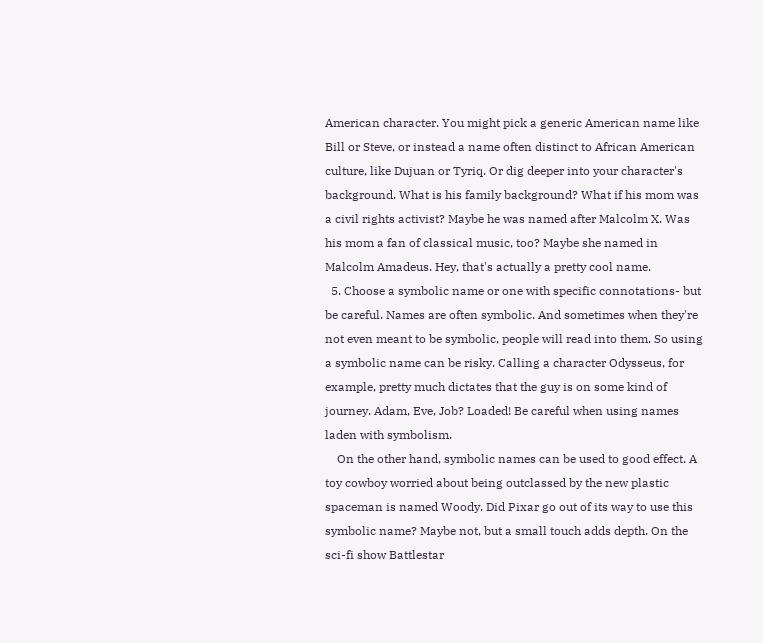American character. You might pick a generic American name like Bill or Steve, or instead a name often distinct to African American culture, like Dujuan or Tyriq. Or dig deeper into your character's background. What is his family background? What if his mom was a civil rights activist? Maybe he was named after Malcolm X. Was his mom a fan of classical music, too? Maybe she named in Malcolm Amadeus. Hey, that's actually a pretty cool name.
  5. Choose a symbolic name or one with specific connotations- but be careful. Names are often symbolic. And sometimes when they're not even meant to be symbolic, people will read into them. So using a symbolic name can be risky. Calling a character Odysseus, for example, pretty much dictates that the guy is on some kind of journey. Adam, Eve, Job? Loaded! Be careful when using names laden with symbolism.
    On the other hand, symbolic names can be used to good effect. A toy cowboy worried about being outclassed by the new plastic spaceman is named Woody. Did Pixar go out of its way to use this symbolic name? Maybe not, but a small touch adds depth. On the sci-fi show Battlestar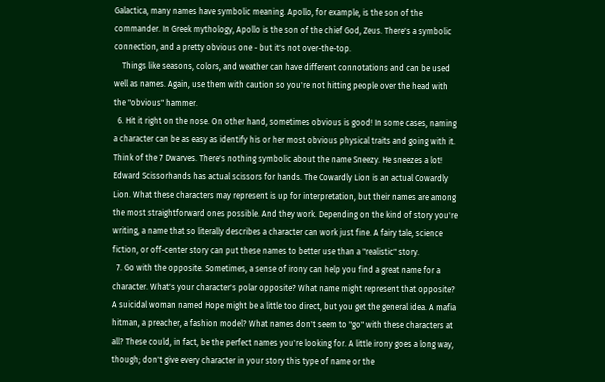Galactica, many names have symbolic meaning. Apollo, for example, is the son of the commander. In Greek mythology, Apollo is the son of the chief God, Zeus. There's a symbolic connection, and a pretty obvious one - but it's not over-the-top.
    Things like seasons, colors, and weather can have different connotations and can be used well as names. Again, use them with caution so you're not hitting people over the head with the "obvious" hammer.
  6. Hit it right on the nose. On other hand, sometimes obvious is good! In some cases, naming a character can be as easy as identify his or her most obvious physical traits and going with it. Think of the 7 Dwarves. There's nothing symbolic about the name Sneezy. He sneezes a lot! Edward Scissorhands has actual scissors for hands. The Cowardly Lion is an actual Cowardly Lion. What these characters may represent is up for interpretation, but their names are among the most straightforward ones possible. And they work. Depending on the kind of story you're writing, a name that so literally describes a character can work just fine. A fairy tale, science fiction, or off-center story can put these names to better use than a "realistic" story.
  7. Go with the opposite. Sometimes, a sense of irony can help you find a great name for a character. What's your character's polar opposite? What name might represent that opposite? A suicidal woman named Hope might be a little too direct, but you get the general idea. A mafia hitman, a preacher, a fashion model? What names don't seem to "go" with these characters at all? These could, in fact, be the perfect names you're looking for. A little irony goes a long way, though; don't give every character in your story this type of name or the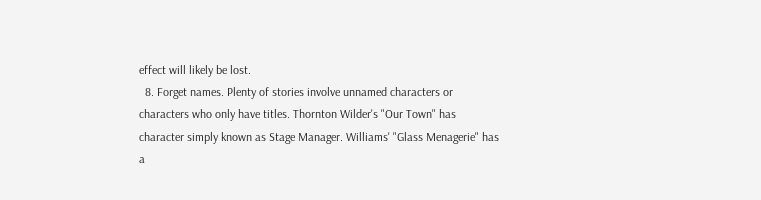effect will likely be lost.
  8. Forget names. Plenty of stories involve unnamed characters or characters who only have titles. Thornton Wilder's "Our Town" has character simply known as Stage Manager. Williams' "Glass Menagerie" has a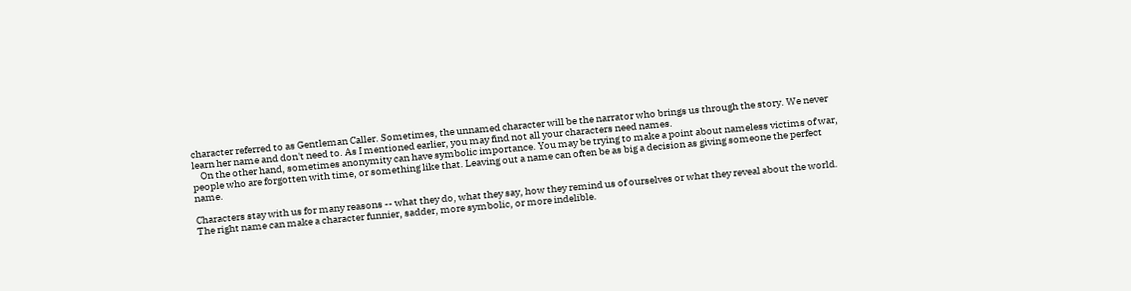character referred to as Gentleman Caller. Sometimes, the unnamed character will be the narrator who brings us through the story. We never learn her name and don't need to. As I mentioned earlier, you may find not all your characters need names.
    On the other hand, sometimes anonymity can have symbolic importance. You may be trying to make a point about nameless victims of war, people who are forgotten with time, or something like that. Leaving out a name can often be as big a decision as giving someone the perfect name.

Characters stay with us for many reasons -- what they do, what they say, how they remind us of ourselves or what they reveal about the world. The right name can make a character funnier, sadder, more symbolic, or more indelible.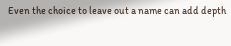Even the choice to leave out a name can add depth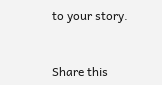to your story.


Share this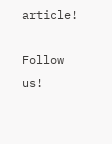article!

Follow us!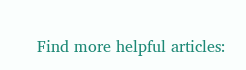Find more helpful articles: